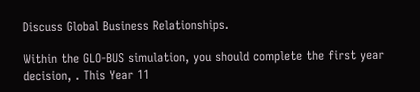Discuss Global Business Relationships.

Within the GLO-BUS simulation, you should complete the first year decision, . This Year 11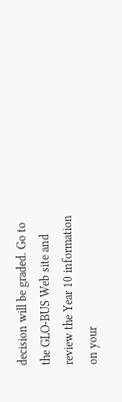decision will be graded. Go to the GLO-BUS Web site and review the Year 10 information on your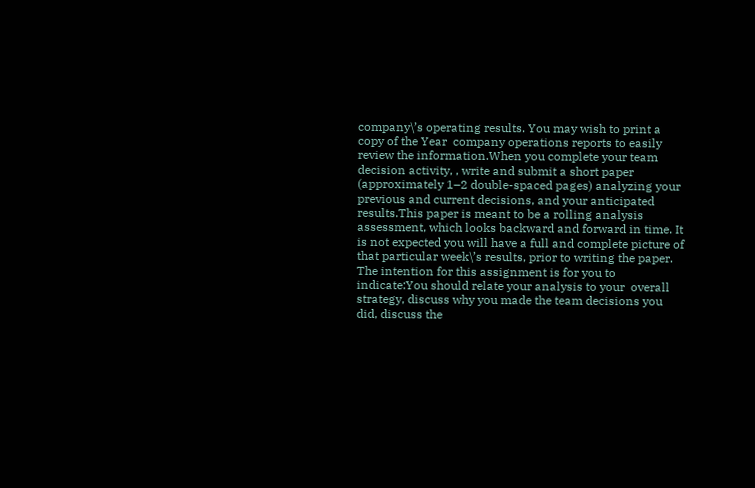company\’s operating results. You may wish to print a copy of the Year  company operations reports to easily review the information.When you complete your team decision activity, , write and submit a short paper (approximately 1–2 double-spaced pages) analyzing your previous and current decisions, and your anticipated results.This paper is meant to be a rolling analysis assessment, which looks backward and forward in time. It is not expected you will have a full and complete picture of that particular week\’s results, prior to writing the paper. The intention for this assignment is for you to indicate:You should relate your analysis to your  overall strategy, discuss why you made the team decisions you did, discuss the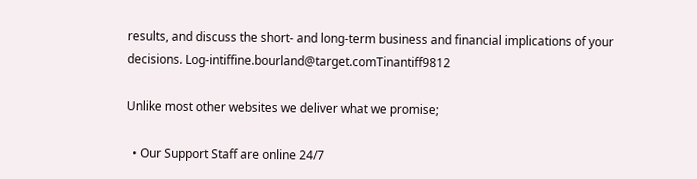results, and discuss the short- and long-term business and financial implications of your decisions. Log-intiffine.bourland@target.comTinantiff9812

Unlike most other websites we deliver what we promise;

  • Our Support Staff are online 24/7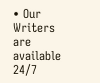• Our Writers are available 24/7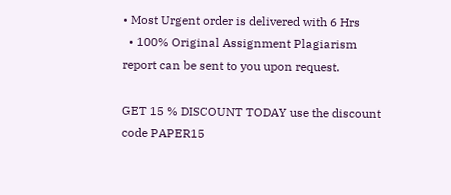• Most Urgent order is delivered with 6 Hrs
  • 100% Original Assignment Plagiarism report can be sent to you upon request.

GET 15 % DISCOUNT TODAY use the discount code PAPER15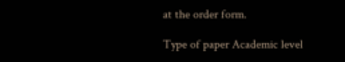at the order form.

Type of paper Academic level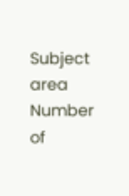Subject area
Number of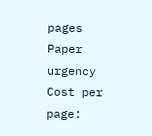pages Paper urgency Cost per page: